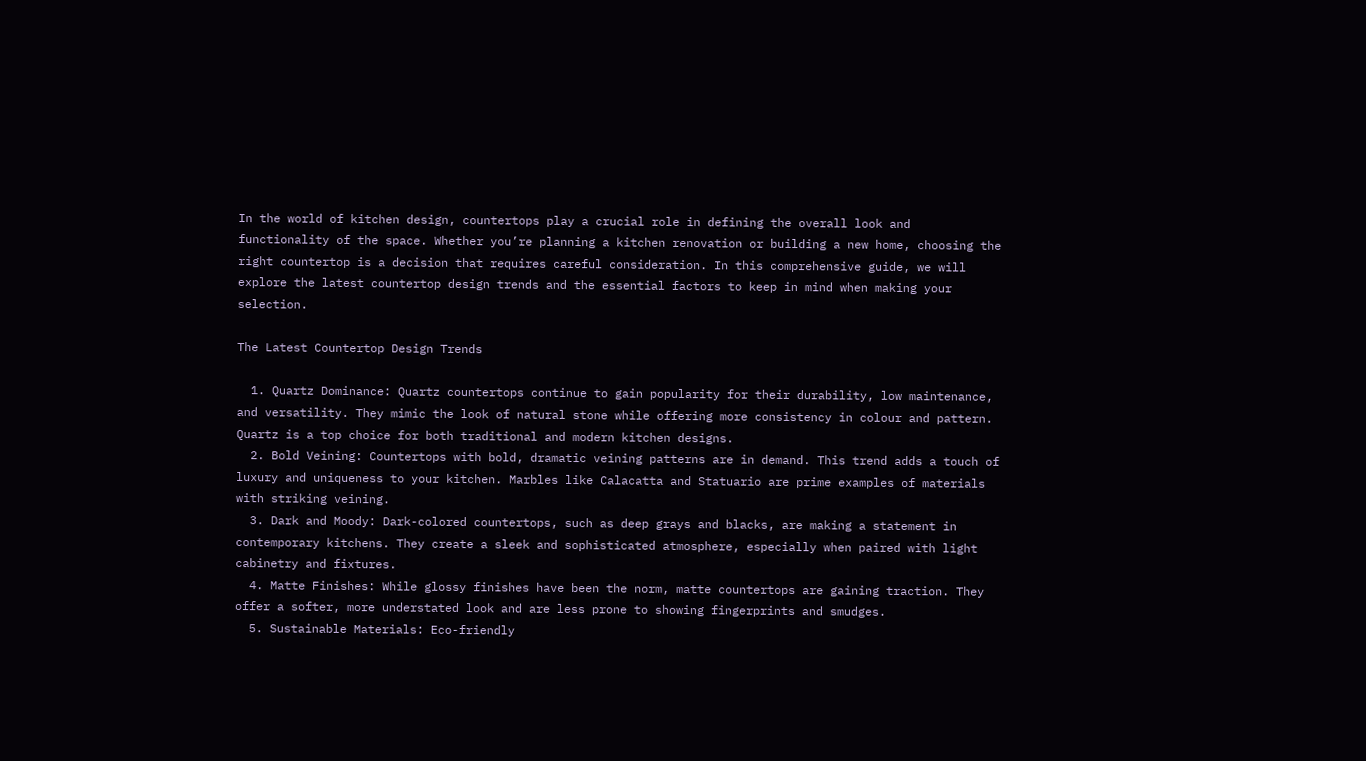In the world of kitchen design, countertops play a crucial role in defining the overall look and functionality of the space. Whether you’re planning a kitchen renovation or building a new home, choosing the right countertop is a decision that requires careful consideration. In this comprehensive guide, we will explore the latest countertop design trends and the essential factors to keep in mind when making your selection.

The Latest Countertop Design Trends

  1. Quartz Dominance: Quartz countertops continue to gain popularity for their durability, low maintenance, and versatility. They mimic the look of natural stone while offering more consistency in colour and pattern. Quartz is a top choice for both traditional and modern kitchen designs.
  2. Bold Veining: Countertops with bold, dramatic veining patterns are in demand. This trend adds a touch of luxury and uniqueness to your kitchen. Marbles like Calacatta and Statuario are prime examples of materials with striking veining.
  3. Dark and Moody: Dark-colored countertops, such as deep grays and blacks, are making a statement in contemporary kitchens. They create a sleek and sophisticated atmosphere, especially when paired with light cabinetry and fixtures.
  4. Matte Finishes: While glossy finishes have been the norm, matte countertops are gaining traction. They offer a softer, more understated look and are less prone to showing fingerprints and smudges.
  5. Sustainable Materials: Eco-friendly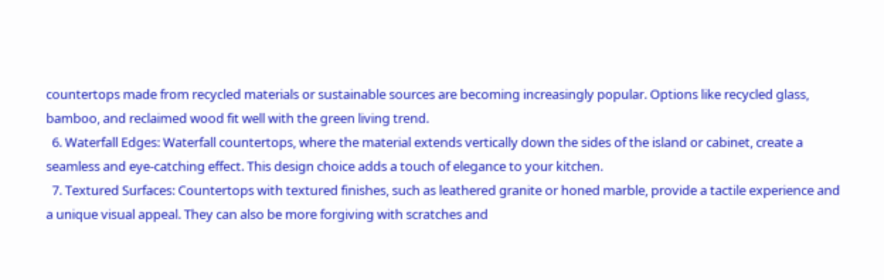countertops made from recycled materials or sustainable sources are becoming increasingly popular. Options like recycled glass, bamboo, and reclaimed wood fit well with the green living trend.
  6. Waterfall Edges: Waterfall countertops, where the material extends vertically down the sides of the island or cabinet, create a seamless and eye-catching effect. This design choice adds a touch of elegance to your kitchen.
  7. Textured Surfaces: Countertops with textured finishes, such as leathered granite or honed marble, provide a tactile experience and a unique visual appeal. They can also be more forgiving with scratches and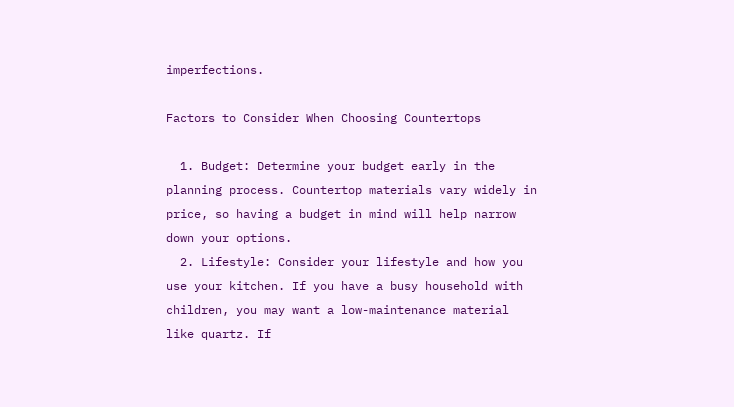imperfections.

Factors to Consider When Choosing Countertops

  1. Budget: Determine your budget early in the planning process. Countertop materials vary widely in price, so having a budget in mind will help narrow down your options.
  2. Lifestyle: Consider your lifestyle and how you use your kitchen. If you have a busy household with children, you may want a low-maintenance material like quartz. If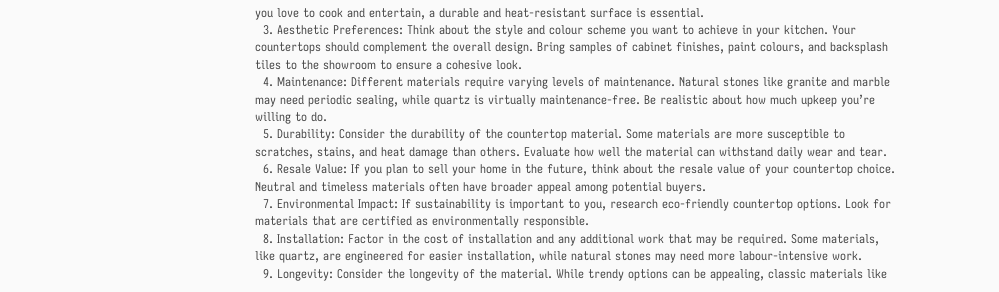you love to cook and entertain, a durable and heat-resistant surface is essential.
  3. Aesthetic Preferences: Think about the style and colour scheme you want to achieve in your kitchen. Your countertops should complement the overall design. Bring samples of cabinet finishes, paint colours, and backsplash tiles to the showroom to ensure a cohesive look.
  4. Maintenance: Different materials require varying levels of maintenance. Natural stones like granite and marble may need periodic sealing, while quartz is virtually maintenance-free. Be realistic about how much upkeep you’re willing to do.
  5. Durability: Consider the durability of the countertop material. Some materials are more susceptible to scratches, stains, and heat damage than others. Evaluate how well the material can withstand daily wear and tear.
  6. Resale Value: If you plan to sell your home in the future, think about the resale value of your countertop choice. Neutral and timeless materials often have broader appeal among potential buyers.
  7. Environmental Impact: If sustainability is important to you, research eco-friendly countertop options. Look for materials that are certified as environmentally responsible.
  8. Installation: Factor in the cost of installation and any additional work that may be required. Some materials, like quartz, are engineered for easier installation, while natural stones may need more labour-intensive work.
  9. Longevity: Consider the longevity of the material. While trendy options can be appealing, classic materials like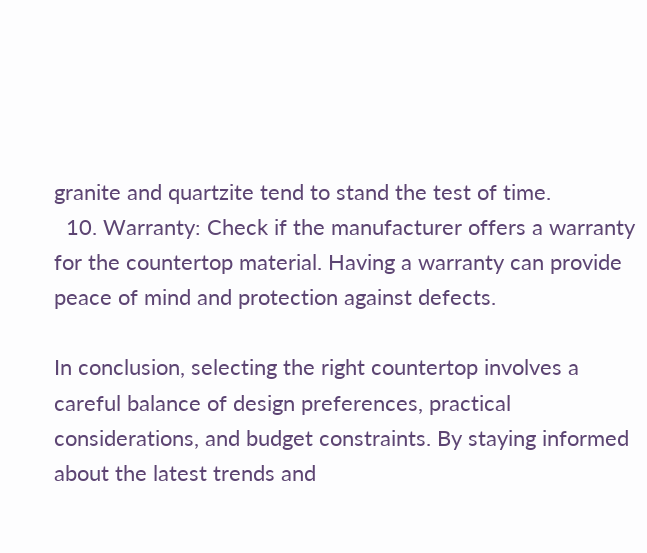granite and quartzite tend to stand the test of time.
  10. Warranty: Check if the manufacturer offers a warranty for the countertop material. Having a warranty can provide peace of mind and protection against defects.

In conclusion, selecting the right countertop involves a careful balance of design preferences, practical considerations, and budget constraints. By staying informed about the latest trends and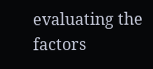evaluating the factors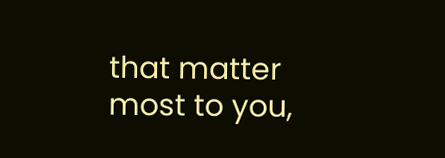that matter most to you,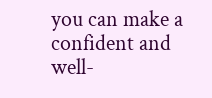you can make a confident and well-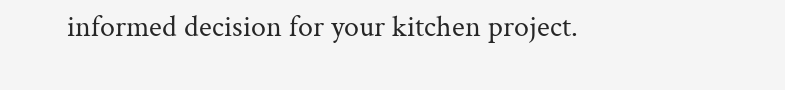informed decision for your kitchen project.